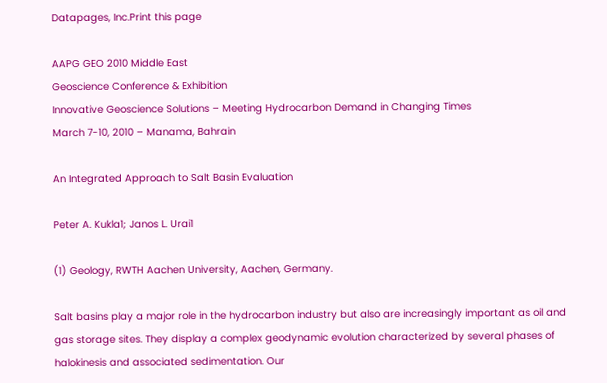Datapages, Inc.Print this page

AAPG GEO 2010 Middle East
Geoscience Conference & Exhibition
Innovative Geoscience Solutions – Meeting Hydrocarbon Demand in Changing Times
March 7-10, 2010 – Manama, Bahrain

An Integrated Approach to Salt Basin Evaluation

Peter A. Kukla1; Janos L. Urai1

(1) Geology, RWTH Aachen University, Aachen, Germany.

Salt basins play a major role in the hydrocarbon industry but also are increasingly important as oil and gas storage sites. They display a complex geodynamic evolution characterized by several phases of halokinesis and associated sedimentation. Our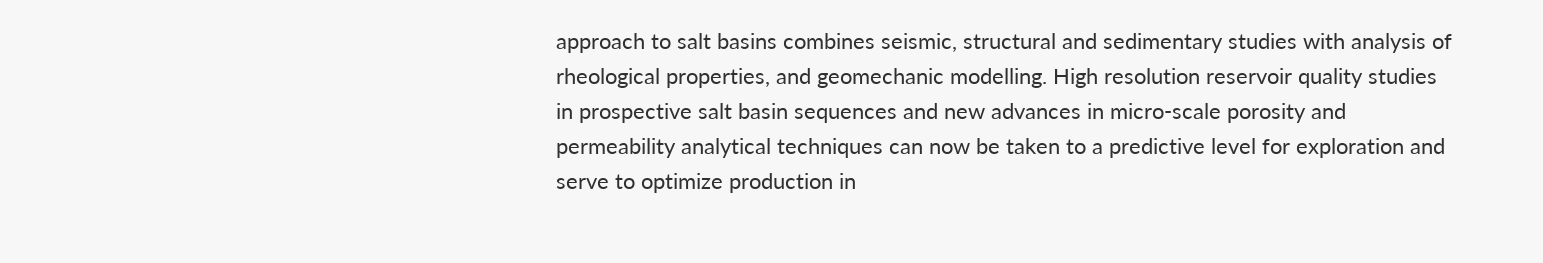approach to salt basins combines seismic, structural and sedimentary studies with analysis of rheological properties, and geomechanic modelling. High resolution reservoir quality studies in prospective salt basin sequences and new advances in micro-scale porosity and permeability analytical techniques can now be taken to a predictive level for exploration and serve to optimize production in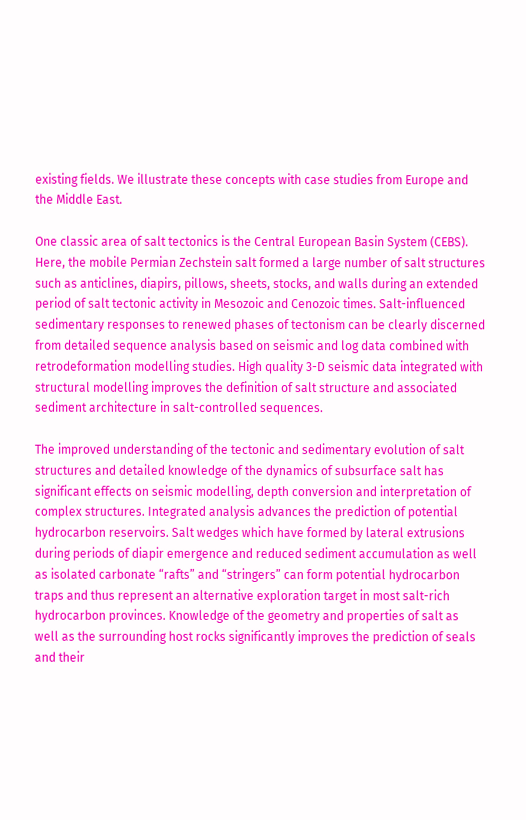existing fields. We illustrate these concepts with case studies from Europe and the Middle East.

One classic area of salt tectonics is the Central European Basin System (CEBS). Here, the mobile Permian Zechstein salt formed a large number of salt structures such as anticlines, diapirs, pillows, sheets, stocks, and walls during an extended period of salt tectonic activity in Mesozoic and Cenozoic times. Salt-influenced sedimentary responses to renewed phases of tectonism can be clearly discerned from detailed sequence analysis based on seismic and log data combined with retrodeformation modelling studies. High quality 3-D seismic data integrated with structural modelling improves the definition of salt structure and associated sediment architecture in salt-controlled sequences.

The improved understanding of the tectonic and sedimentary evolution of salt structures and detailed knowledge of the dynamics of subsurface salt has significant effects on seismic modelling, depth conversion and interpretation of complex structures. Integrated analysis advances the prediction of potential hydrocarbon reservoirs. Salt wedges which have formed by lateral extrusions during periods of diapir emergence and reduced sediment accumulation as well as isolated carbonate “rafts” and “stringers” can form potential hydrocarbon traps and thus represent an alternative exploration target in most salt-rich hydrocarbon provinces. Knowledge of the geometry and properties of salt as well as the surrounding host rocks significantly improves the prediction of seals and their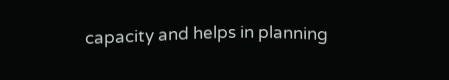capacity and helps in planning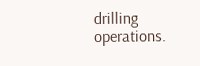drilling operations.